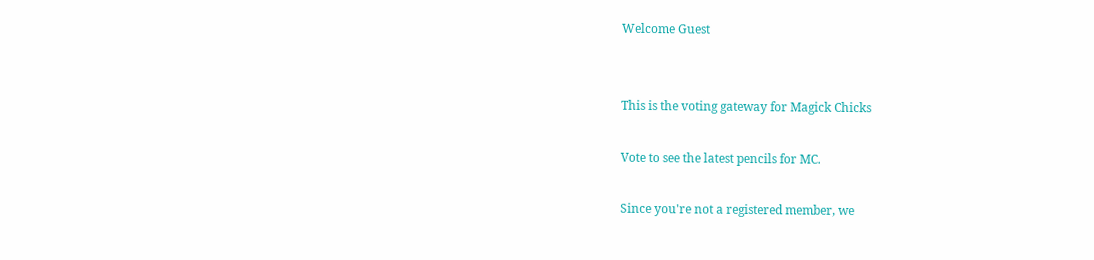Welcome Guest


This is the voting gateway for Magick Chicks

Vote to see the latest pencils for MC.

Since you're not a registered member, we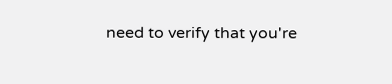need to verify that you're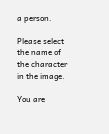a person.

Please select the name of the character in the image.

You are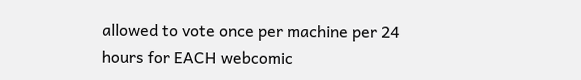allowed to vote once per machine per 24 hours for EACH webcomic